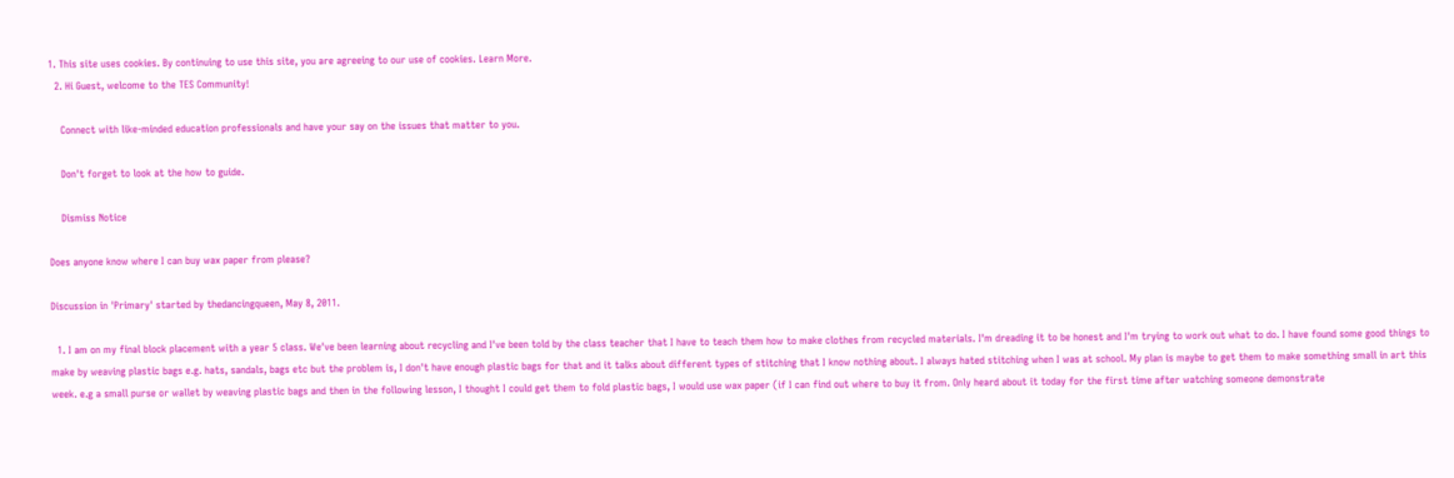1. This site uses cookies. By continuing to use this site, you are agreeing to our use of cookies. Learn More.
  2. Hi Guest, welcome to the TES Community!

    Connect with like-minded education professionals and have your say on the issues that matter to you.

    Don't forget to look at the how to guide.

    Dismiss Notice

Does anyone know where I can buy wax paper from please?

Discussion in 'Primary' started by thedancingqueen, May 8, 2011.

  1. I am on my final block placement with a year 5 class. We've been learning about recycling and I've been told by the class teacher that I have to teach them how to make clothes from recycled materials. I'm dreading it to be honest and I'm trying to work out what to do. I have found some good things to make by weaving plastic bags e.g. hats, sandals, bags etc but the problem is, I don't have enough plastic bags for that and it talks about different types of stitching that I know nothing about. I always hated stitching when I was at school. My plan is maybe to get them to make something small in art this week. e.g a small purse or wallet by weaving plastic bags and then in the following lesson, I thought I could get them to fold plastic bags, I would use wax paper (if I can find out where to buy it from. Only heard about it today for the first time after watching someone demonstrate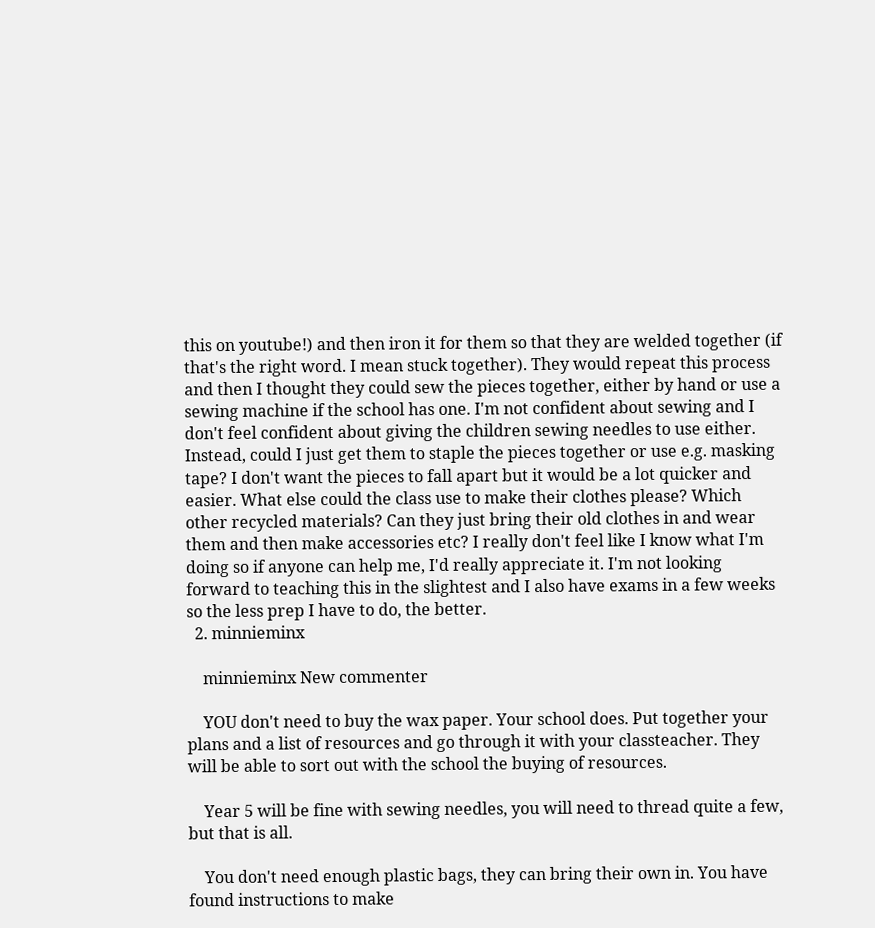this on youtube!) and then iron it for them so that they are welded together (if that's the right word. I mean stuck together). They would repeat this process and then I thought they could sew the pieces together, either by hand or use a sewing machine if the school has one. I'm not confident about sewing and I don't feel confident about giving the children sewing needles to use either. Instead, could I just get them to staple the pieces together or use e.g. masking tape? I don't want the pieces to fall apart but it would be a lot quicker and easier. What else could the class use to make their clothes please? Which other recycled materials? Can they just bring their old clothes in and wear them and then make accessories etc? I really don't feel like I know what I'm doing so if anyone can help me, I'd really appreciate it. I'm not looking forward to teaching this in the slightest and I also have exams in a few weeks so the less prep I have to do, the better.
  2. minnieminx

    minnieminx New commenter

    YOU don't need to buy the wax paper. Your school does. Put together your plans and a list of resources and go through it with your classteacher. They will be able to sort out with the school the buying of resources.

    Year 5 will be fine with sewing needles, you will need to thread quite a few, but that is all.

    You don't need enough plastic bags, they can bring their own in. You have found instructions to make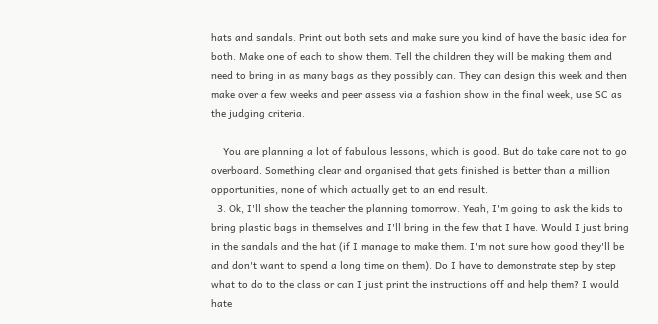hats and sandals. Print out both sets and make sure you kind of have the basic idea for both. Make one of each to show them. Tell the children they will be making them and need to bring in as many bags as they possibly can. They can design this week and then make over a few weeks and peer assess via a fashion show in the final week, use SC as the judging criteria.

    You are planning a lot of fabulous lessons, which is good. But do take care not to go overboard. Something clear and organised that gets finished is better than a million opportunities, none of which actually get to an end result.
  3. Ok, I'll show the teacher the planning tomorrow. Yeah, I'm going to ask the kids to bring plastic bags in themselves and I'll bring in the few that I have. Would I just bring in the sandals and the hat (if I manage to make them. I'm not sure how good they'll be and don't want to spend a long time on them). Do I have to demonstrate step by step what to do to the class or can I just print the instructions off and help them? I would hate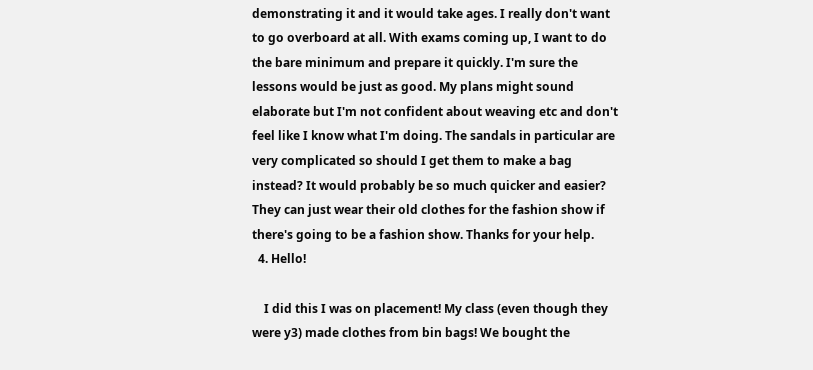demonstrating it and it would take ages. I really don't want to go overboard at all. With exams coming up, I want to do the bare minimum and prepare it quickly. I'm sure the lessons would be just as good. My plans might sound elaborate but I'm not confident about weaving etc and don't feel like I know what I'm doing. The sandals in particular are very complicated so should I get them to make a bag instead? It would probably be so much quicker and easier? They can just wear their old clothes for the fashion show if there's going to be a fashion show. Thanks for your help.
  4. Hello!

    I did this I was on placement! My class (even though they were y3) made clothes from bin bags! We bought the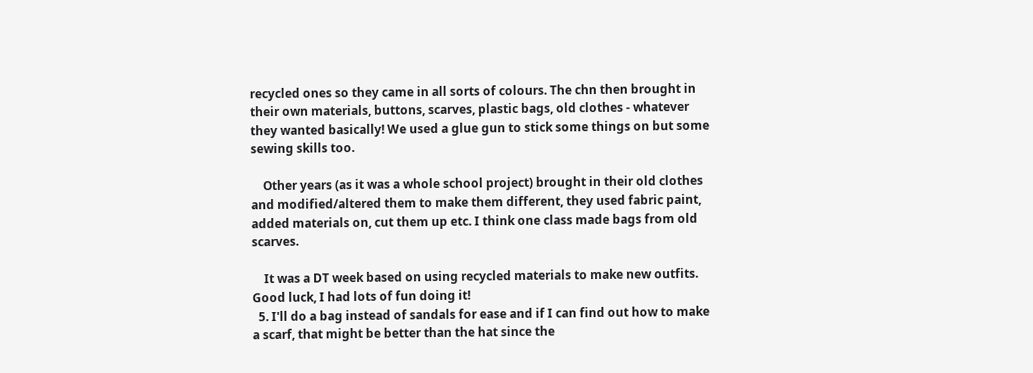recycled ones so they came in all sorts of colours. The chn then brought in their own materials, buttons, scarves, plastic bags, old clothes - whatever they wanted basically! We used a glue gun to stick some things on but some sewing skills too.

    Other years (as it was a whole school project) brought in their old clothes and modified/altered them to make them different, they used fabric paint, added materials on, cut them up etc. I think one class made bags from old scarves.

    It was a DT week based on using recycled materials to make new outfits. Good luck, I had lots of fun doing it!
  5. I'll do a bag instead of sandals for ease and if I can find out how to make a scarf, that might be better than the hat since the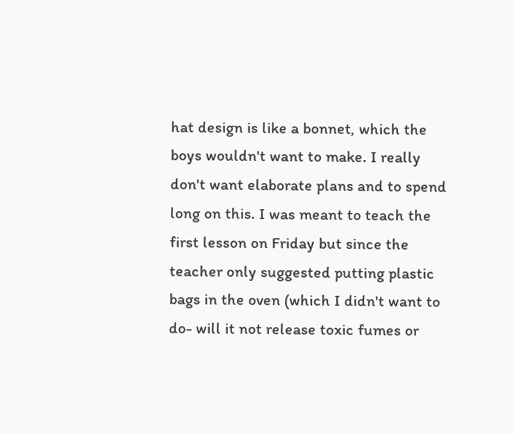hat design is like a bonnet, which the boys wouldn't want to make. I really don't want elaborate plans and to spend long on this. I was meant to teach the first lesson on Friday but since the teacher only suggested putting plastic bags in the oven (which I didn't want to do- will it not release toxic fumes or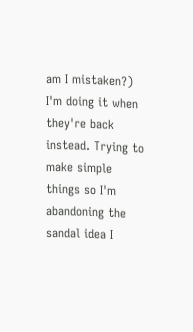am I mistaken?) I'm doing it when they're back instead. Trying to make simple things so I'm abandoning the sandal idea I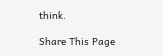think.

Share This Page